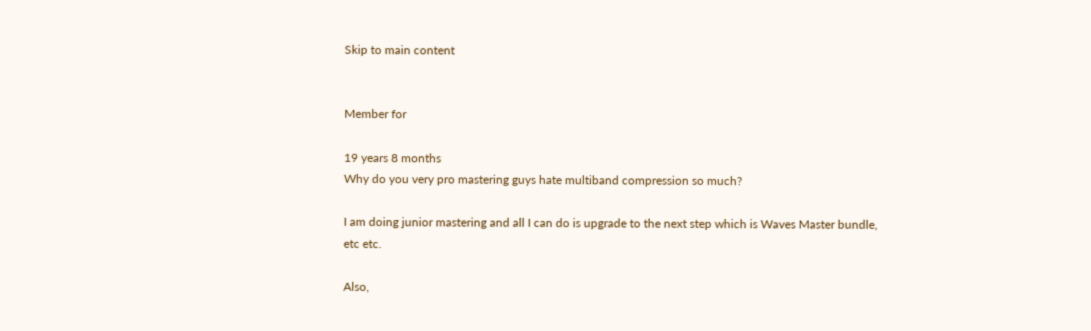Skip to main content


Member for

19 years 8 months
Why do you very pro mastering guys hate multiband compression so much?

I am doing junior mastering and all I can do is upgrade to the next step which is Waves Master bundle, etc etc.

Also,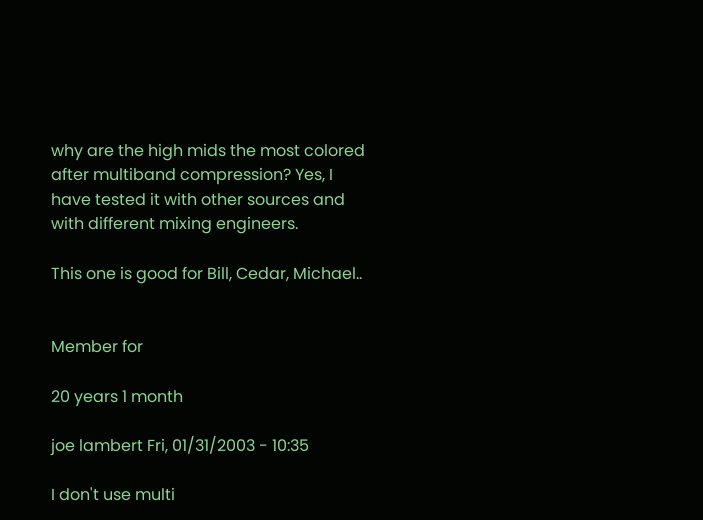why are the high mids the most colored after multiband compression? Yes, I have tested it with other sources and with different mixing engineers.

This one is good for Bill, Cedar, Michael..


Member for

20 years 1 month

joe lambert Fri, 01/31/2003 - 10:35

I don't use multi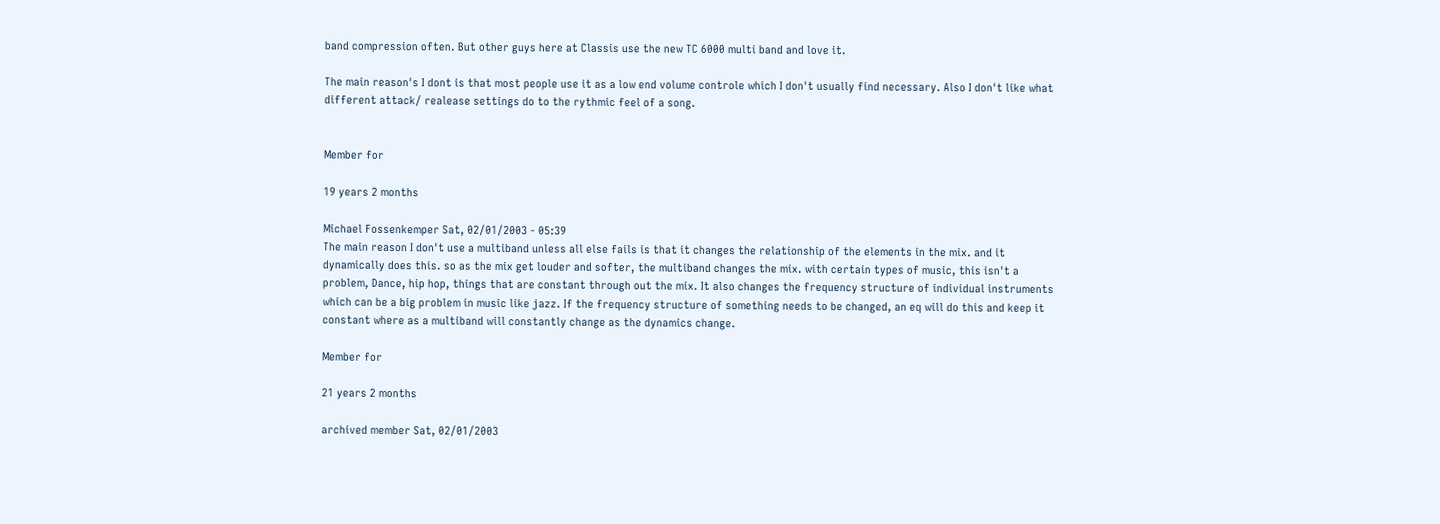band compression often. But other guys here at Classis use the new TC 6000 multi band and love it.

The main reason's I dont is that most people use it as a low end volume controle which I don't usually find necessary. Also I don't like what different attack/ realease settings do to the rythmic feel of a song.


Member for

19 years 2 months

Michael Fossenkemper Sat, 02/01/2003 - 05:39
The main reason I don't use a multiband unless all else fails is that it changes the relationship of the elements in the mix. and it dynamically does this. so as the mix get louder and softer, the multiband changes the mix. with certain types of music, this isn't a problem, Dance, hip hop, things that are constant through out the mix. It also changes the frequency structure of individual instruments which can be a big problem in music like jazz. If the frequency structure of something needs to be changed, an eq will do this and keep it constant where as a multiband will constantly change as the dynamics change.

Member for

21 years 2 months

archived member Sat, 02/01/2003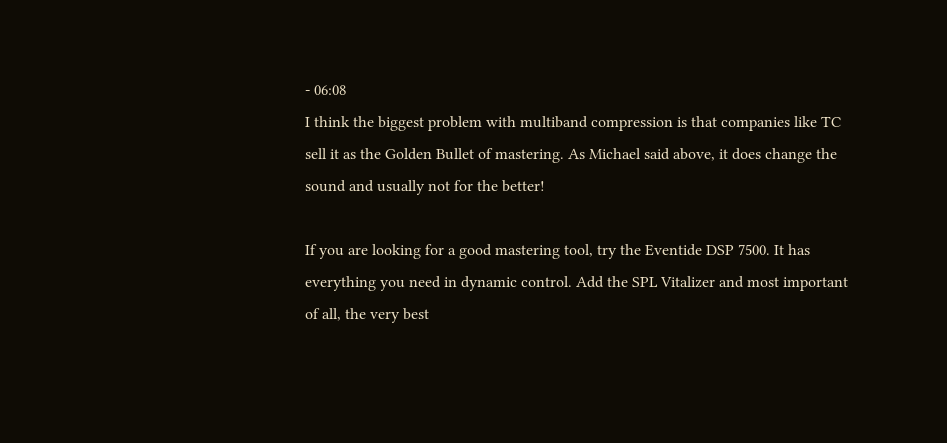- 06:08
I think the biggest problem with multiband compression is that companies like TC sell it as the Golden Bullet of mastering. As Michael said above, it does change the sound and usually not for the better!

If you are looking for a good mastering tool, try the Eventide DSP 7500. It has everything you need in dynamic control. Add the SPL Vitalizer and most important of all, the very best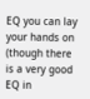EQ you can lay your hands on (though there is a very good EQ in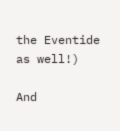the Eventide as well!)

And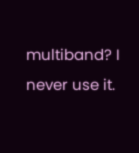multiband? I never use it.